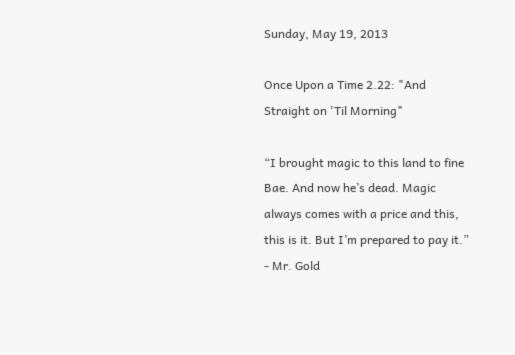Sunday, May 19, 2013

Once Upon a Time 2.22: "And Straight on 'Til Morning"

“I brought magic to this land to fine Bae. And now he’s dead. Magic always comes with a price and this, this is it. But I’m prepared to pay it.”
- Mr. Gold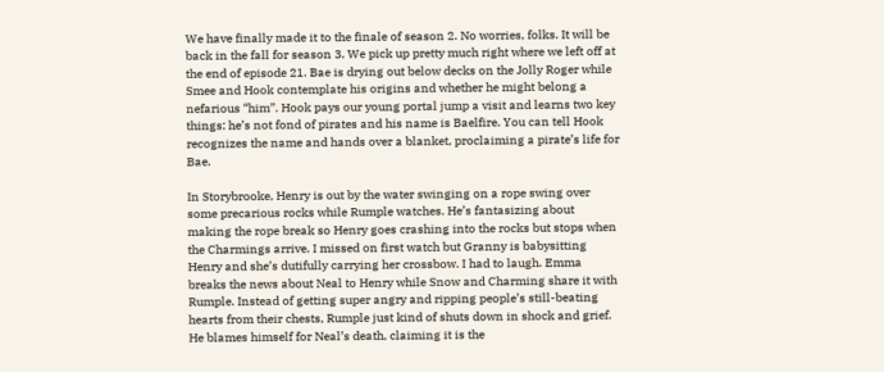We have finally made it to the finale of season 2. No worries, folks. It will be back in the fall for season 3. We pick up pretty much right where we left off at the end of episode 21. Bae is drying out below decks on the Jolly Roger while Smee and Hook contemplate his origins and whether he might belong a nefarious “him”. Hook pays our young portal jump a visit and learns two key things: he’s not fond of pirates and his name is Baelfire. You can tell Hook recognizes the name and hands over a blanket, proclaiming a pirate’s life for Bae.

In Storybrooke, Henry is out by the water swinging on a rope swing over some precarious rocks while Rumple watches. He’s fantasizing about making the rope break so Henry goes crashing into the rocks but stops when the Charmings arrive. I missed on first watch but Granny is babysitting Henry and she’s dutifully carrying her crossbow. I had to laugh. Emma breaks the news about Neal to Henry while Snow and Charming share it with Rumple. Instead of getting super angry and ripping people’s still-beating hearts from their chests, Rumple just kind of shuts down in shock and grief. He blames himself for Neal’s death, claiming it is the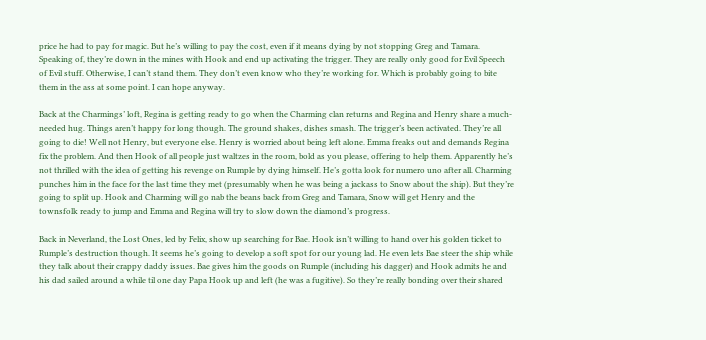price he had to pay for magic. But he’s willing to pay the cost, even if it means dying by not stopping Greg and Tamara. Speaking of, they’re down in the mines with Hook and end up activating the trigger. They are really only good for Evil Speech of Evil stuff. Otherwise, I can’t stand them. They don’t even know who they’re working for. Which is probably going to bite them in the ass at some point. I can hope anyway.

Back at the Charmings’ loft, Regina is getting ready to go when the Charming clan returns and Regina and Henry share a much-needed hug. Things aren’t happy for long though. The ground shakes, dishes smash. The trigger’s been activated. They’re all going to die! Well not Henry, but everyone else. Henry is worried about being left alone. Emma freaks out and demands Regina fix the problem. And then Hook of all people just waltzes in the room, bold as you please, offering to help them. Apparently he’s not thrilled with the idea of getting his revenge on Rumple by dying himself. He’s gotta look for numero uno after all. Charming punches him in the face for the last time they met (presumably when he was being a jackass to Snow about the ship). But they’re going to split up. Hook and Charming will go nab the beans back from Greg and Tamara, Snow will get Henry and the townsfolk ready to jump and Emma and Regina will try to slow down the diamond’s progress.

Back in Neverland, the Lost Ones, led by Felix, show up searching for Bae. Hook isn’t willing to hand over his golden ticket to Rumple’s destruction though. It seems he’s going to develop a soft spot for our young lad. He even lets Bae steer the ship while they talk about their crappy daddy issues. Bae gives him the goods on Rumple (including his dagger) and Hook admits he and his dad sailed around a while til one day Papa Hook up and left (he was a fugitive). So they’re really bonding over their shared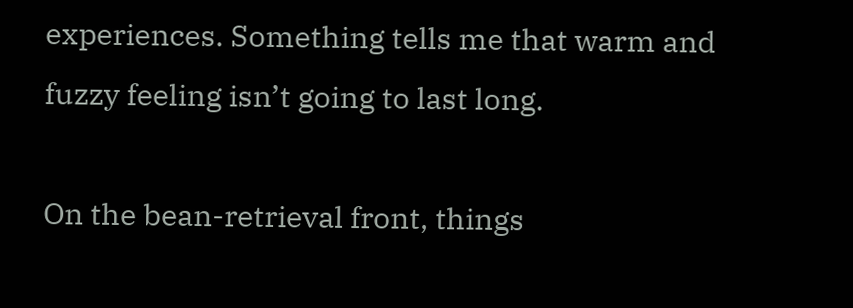experiences. Something tells me that warm and fuzzy feeling isn’t going to last long.

On the bean-retrieval front, things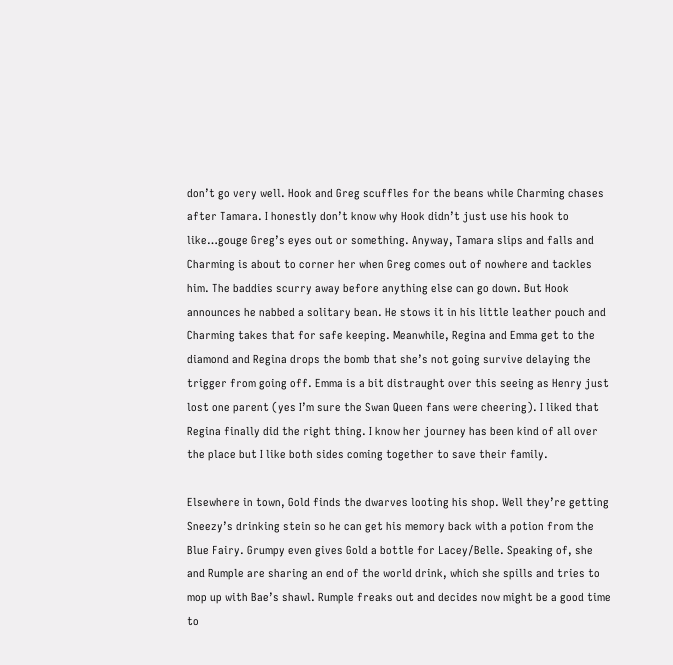don’t go very well. Hook and Greg scuffles for the beans while Charming chases after Tamara. I honestly don’t know why Hook didn’t just use his hook to like…gouge Greg’s eyes out or something. Anyway, Tamara slips and falls and Charming is about to corner her when Greg comes out of nowhere and tackles him. The baddies scurry away before anything else can go down. But Hook announces he nabbed a solitary bean. He stows it in his little leather pouch and Charming takes that for safe keeping. Meanwhile, Regina and Emma get to the diamond and Regina drops the bomb that she’s not going survive delaying the trigger from going off. Emma is a bit distraught over this seeing as Henry just lost one parent (yes I’m sure the Swan Queen fans were cheering). I liked that Regina finally did the right thing. I know her journey has been kind of all over the place but I like both sides coming together to save their family.

Elsewhere in town, Gold finds the dwarves looting his shop. Well they’re getting Sneezy’s drinking stein so he can get his memory back with a potion from the Blue Fairy. Grumpy even gives Gold a bottle for Lacey/Belle. Speaking of, she and Rumple are sharing an end of the world drink, which she spills and tries to mop up with Bae’s shawl. Rumple freaks out and decides now might be a good time to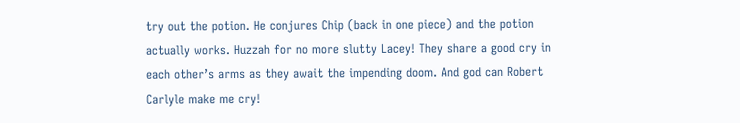try out the potion. He conjures Chip (back in one piece) and the potion actually works. Huzzah for no more slutty Lacey! They share a good cry in each other’s arms as they await the impending doom. And god can Robert Carlyle make me cry!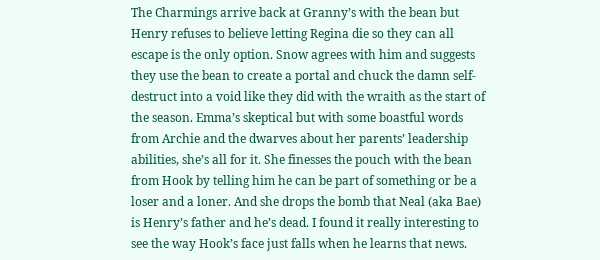The Charmings arrive back at Granny’s with the bean but Henry refuses to believe letting Regina die so they can all escape is the only option. Snow agrees with him and suggests they use the bean to create a portal and chuck the damn self-destruct into a void like they did with the wraith as the start of the season. Emma’s skeptical but with some boastful words from Archie and the dwarves about her parents’ leadership abilities, she’s all for it. She finesses the pouch with the bean from Hook by telling him he can be part of something or be a loser and a loner. And she drops the bomb that Neal (aka Bae) is Henry’s father and he’s dead. I found it really interesting to see the way Hook’s face just falls when he learns that news.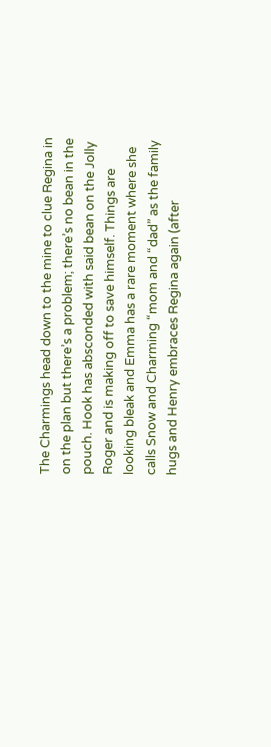The Charmings head down to the mine to clue Regina in on the plan but there’s a problem; there’s no bean in the pouch. Hook has absconded with said bean on the Jolly Roger and is making off to save himself. Things are looking bleak and Emma has a rare moment where she calls Snow and Charming “mom and “dad” as the family hugs and Henry embraces Regina again (after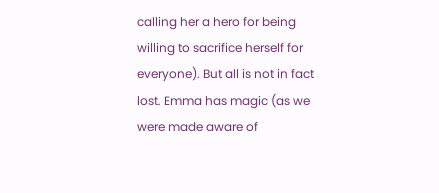calling her a hero for being willing to sacrifice herself for everyone). But all is not in fact lost. Emma has magic (as we were made aware of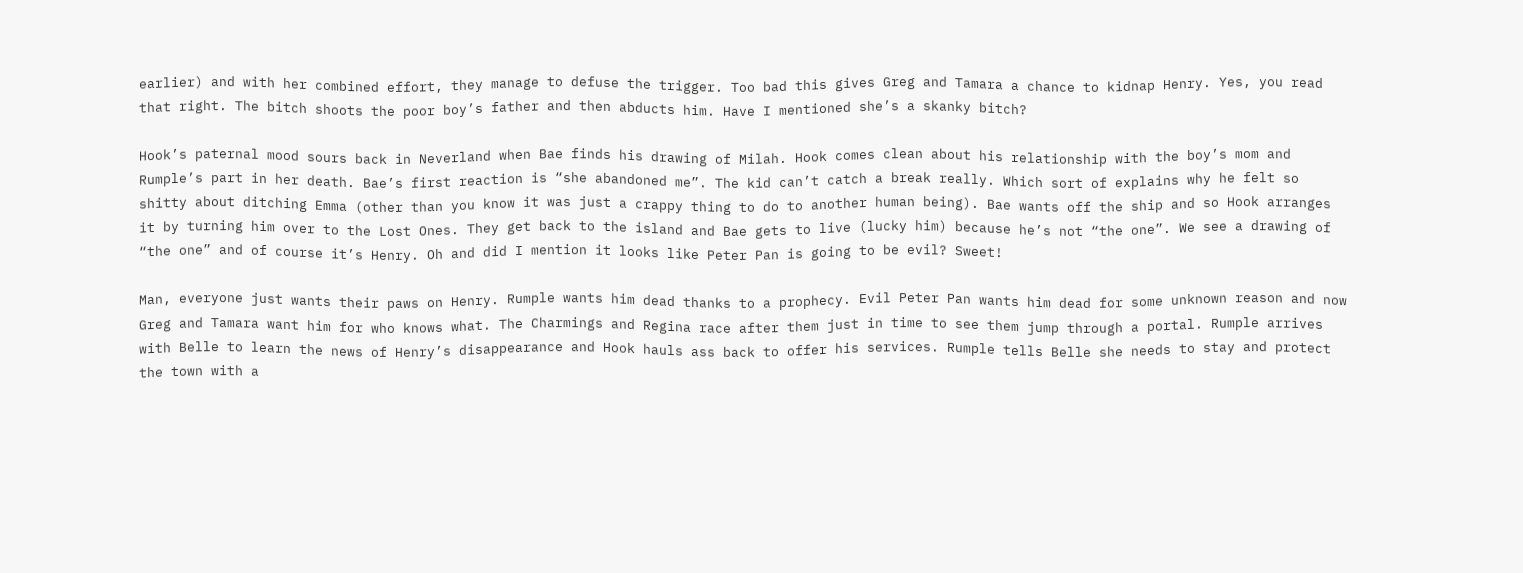earlier) and with her combined effort, they manage to defuse the trigger. Too bad this gives Greg and Tamara a chance to kidnap Henry. Yes, you read that right. The bitch shoots the poor boy’s father and then abducts him. Have I mentioned she’s a skanky bitch?

Hook’s paternal mood sours back in Neverland when Bae finds his drawing of Milah. Hook comes clean about his relationship with the boy’s mom and Rumple’s part in her death. Bae’s first reaction is “she abandoned me”. The kid can’t catch a break really. Which sort of explains why he felt so shitty about ditching Emma (other than you know it was just a crappy thing to do to another human being). Bae wants off the ship and so Hook arranges it by turning him over to the Lost Ones. They get back to the island and Bae gets to live (lucky him) because he’s not “the one”. We see a drawing of “the one” and of course it’s Henry. Oh and did I mention it looks like Peter Pan is going to be evil? Sweet!

Man, everyone just wants their paws on Henry. Rumple wants him dead thanks to a prophecy. Evil Peter Pan wants him dead for some unknown reason and now Greg and Tamara want him for who knows what. The Charmings and Regina race after them just in time to see them jump through a portal. Rumple arrives with Belle to learn the news of Henry’s disappearance and Hook hauls ass back to offer his services. Rumple tells Belle she needs to stay and protect the town with a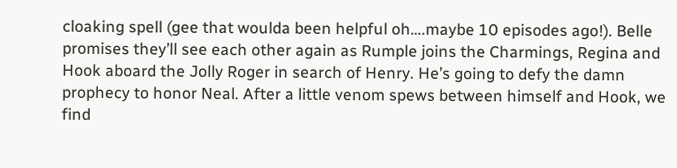cloaking spell (gee that woulda been helpful oh….maybe 10 episodes ago!). Belle promises they’ll see each other again as Rumple joins the Charmings, Regina and Hook aboard the Jolly Roger in search of Henry. He’s going to defy the damn prophecy to honor Neal. After a little venom spews between himself and Hook, we find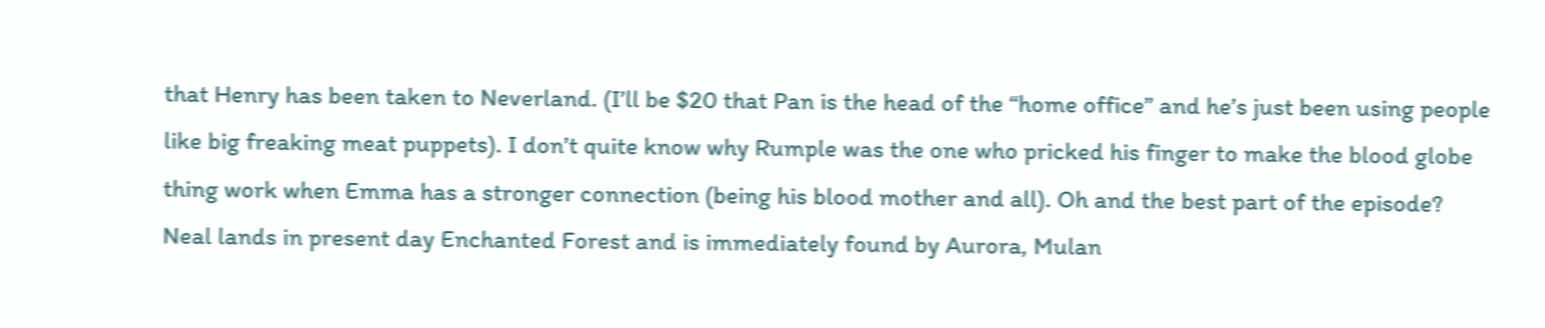that Henry has been taken to Neverland. (I’ll be $20 that Pan is the head of the “home office” and he’s just been using people like big freaking meat puppets). I don’t quite know why Rumple was the one who pricked his finger to make the blood globe thing work when Emma has a stronger connection (being his blood mother and all). Oh and the best part of the episode? Neal lands in present day Enchanted Forest and is immediately found by Aurora, Mulan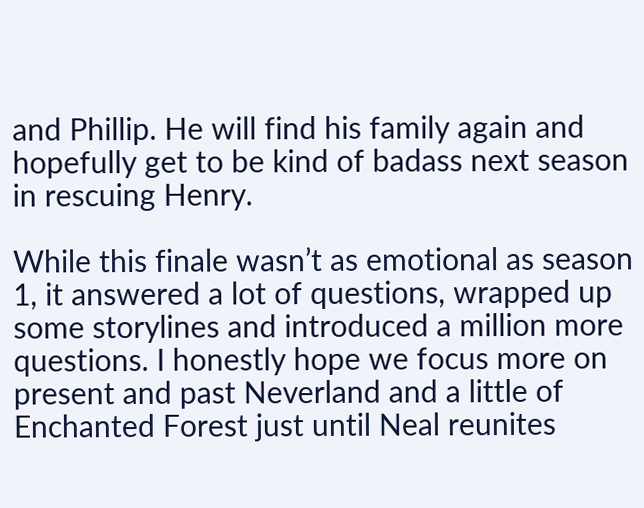and Phillip. He will find his family again and hopefully get to be kind of badass next season in rescuing Henry.

While this finale wasn’t as emotional as season 1, it answered a lot of questions, wrapped up some storylines and introduced a million more questions. I honestly hope we focus more on present and past Neverland and a little of Enchanted Forest just until Neal reunites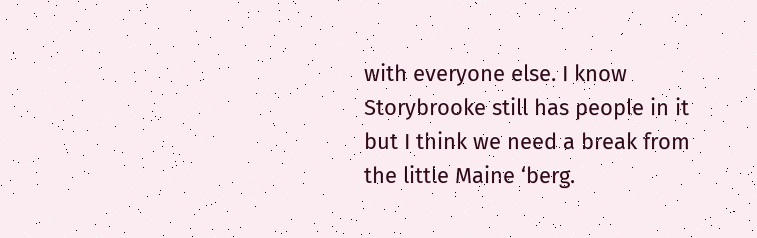with everyone else. I know Storybrooke still has people in it but I think we need a break from the little Maine ‘berg.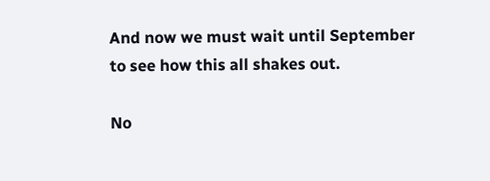And now we must wait until September to see how this all shakes out.

No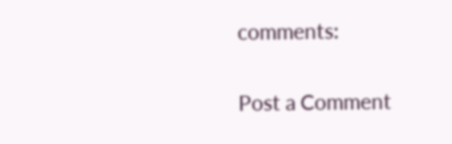comments:

Post a Comment